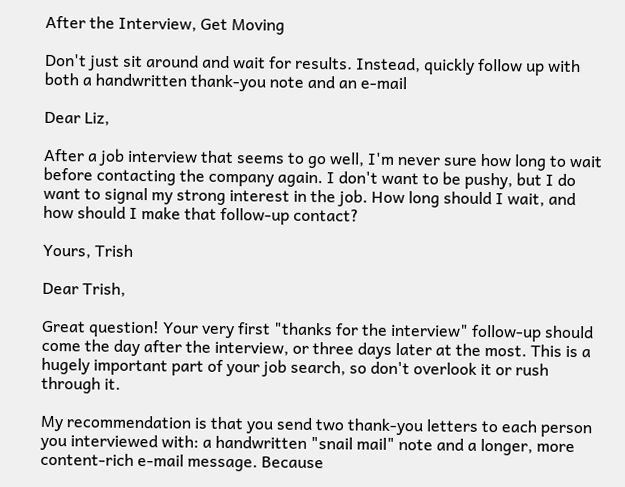After the Interview, Get Moving

Don't just sit around and wait for results. Instead, quickly follow up with both a handwritten thank-you note and an e-mail

Dear Liz,

After a job interview that seems to go well, I'm never sure how long to wait before contacting the company again. I don't want to be pushy, but I do want to signal my strong interest in the job. How long should I wait, and how should I make that follow-up contact?

Yours, Trish

Dear Trish,

Great question! Your very first "thanks for the interview" follow-up should come the day after the interview, or three days later at the most. This is a hugely important part of your job search, so don't overlook it or rush through it.

My recommendation is that you send two thank-you letters to each person you interviewed with: a handwritten "snail mail" note and a longer, more content-rich e-mail message. Because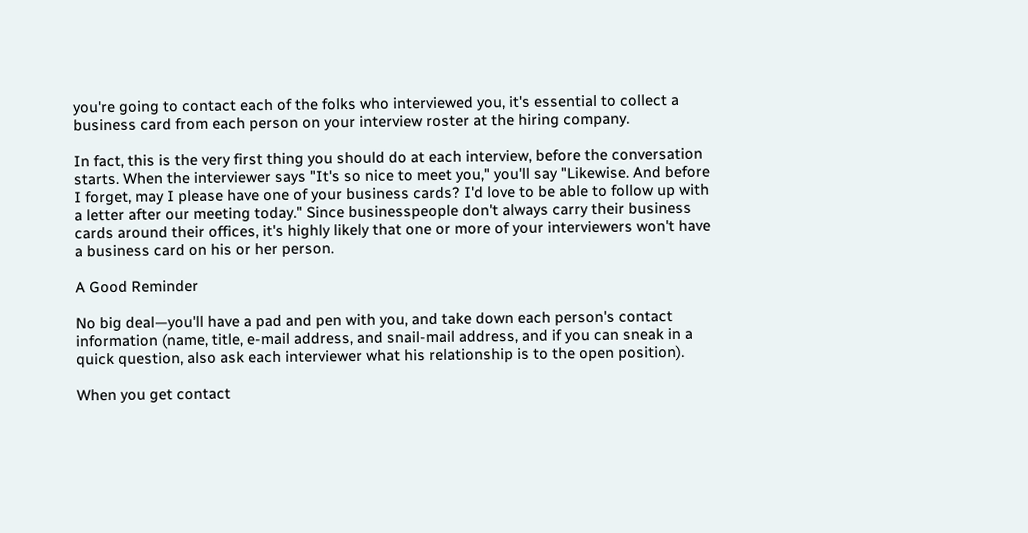you're going to contact each of the folks who interviewed you, it's essential to collect a business card from each person on your interview roster at the hiring company.

In fact, this is the very first thing you should do at each interview, before the conversation starts. When the interviewer says "It's so nice to meet you," you'll say "Likewise. And before I forget, may I please have one of your business cards? I'd love to be able to follow up with a letter after our meeting today." Since businesspeople don't always carry their business cards around their offices, it's highly likely that one or more of your interviewers won't have a business card on his or her person.

A Good Reminder

No big deal—you'll have a pad and pen with you, and take down each person's contact information (name, title, e-mail address, and snail-mail address, and if you can sneak in a quick question, also ask each interviewer what his relationship is to the open position).

When you get contact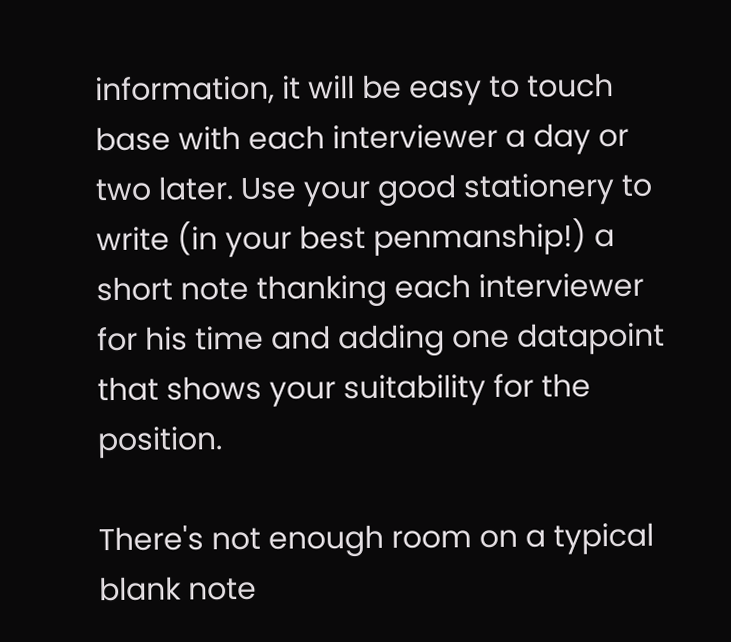information, it will be easy to touch base with each interviewer a day or two later. Use your good stationery to write (in your best penmanship!) a short note thanking each interviewer for his time and adding one datapoint that shows your suitability for the position.

There's not enough room on a typical blank note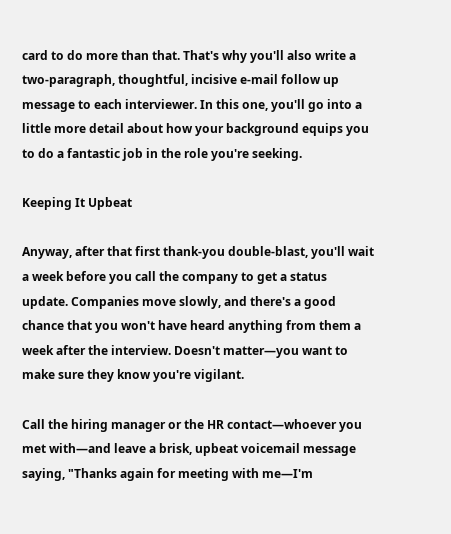card to do more than that. That's why you'll also write a two-paragraph, thoughtful, incisive e-mail follow up message to each interviewer. In this one, you'll go into a little more detail about how your background equips you to do a fantastic job in the role you're seeking.

Keeping It Upbeat

Anyway, after that first thank-you double-blast, you'll wait a week before you call the company to get a status update. Companies move slowly, and there's a good chance that you won't have heard anything from them a week after the interview. Doesn't matter—you want to make sure they know you're vigilant.

Call the hiring manager or the HR contact—whoever you met with—and leave a brisk, upbeat voicemail message saying, "Thanks again for meeting with me—I'm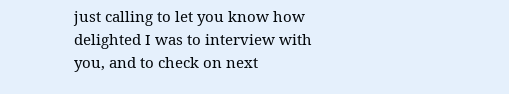just calling to let you know how delighted I was to interview with you, and to check on next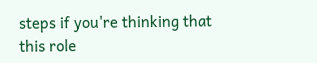steps if you're thinking that this role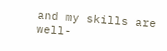and my skills are well-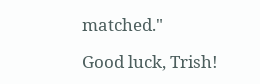matched."

Good luck, Trish!